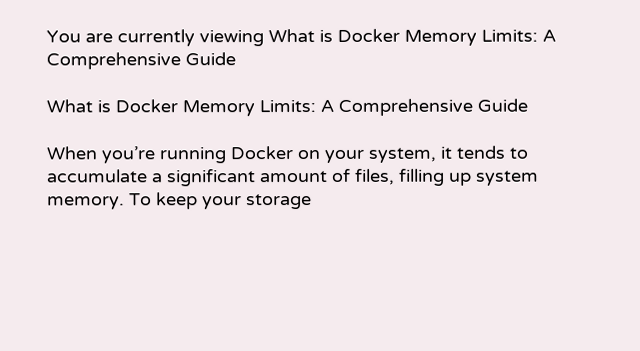You are currently viewing What is Docker Memory Limits: A Comprehensive Guide

What is Docker Memory Limits: A Comprehensive Guide

When you’re running Docker on your system, it tends to accumulate a significant amount of files, filling up system memory. To keep your storage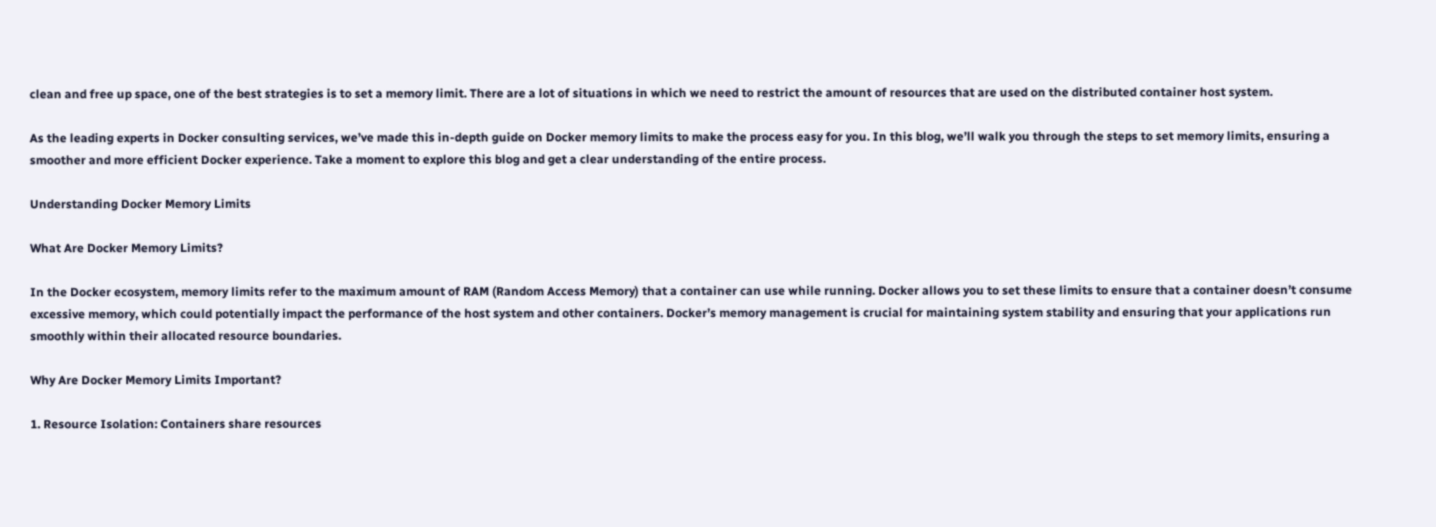clean and free up space, one of the best strategies is to set a memory limit. There are a lot of situations in which we need to restrict the amount of resources that are used on the distributed container host system.

As the leading experts in Docker consulting services, we’ve made this in-depth guide on Docker memory limits to make the process easy for you. In this blog, we’ll walk you through the steps to set memory limits, ensuring a smoother and more efficient Docker experience. Take a moment to explore this blog and get a clear understanding of the entire process.

Understanding Docker Memory Limits

What Are Docker Memory Limits?

In the Docker ecosystem, memory limits refer to the maximum amount of RAM (Random Access Memory) that a container can use while running. Docker allows you to set these limits to ensure that a container doesn’t consume excessive memory, which could potentially impact the performance of the host system and other containers. Docker’s memory management is crucial for maintaining system stability and ensuring that your applications run smoothly within their allocated resource boundaries.

Why Are Docker Memory Limits Important?

1. Resource Isolation: Containers share resources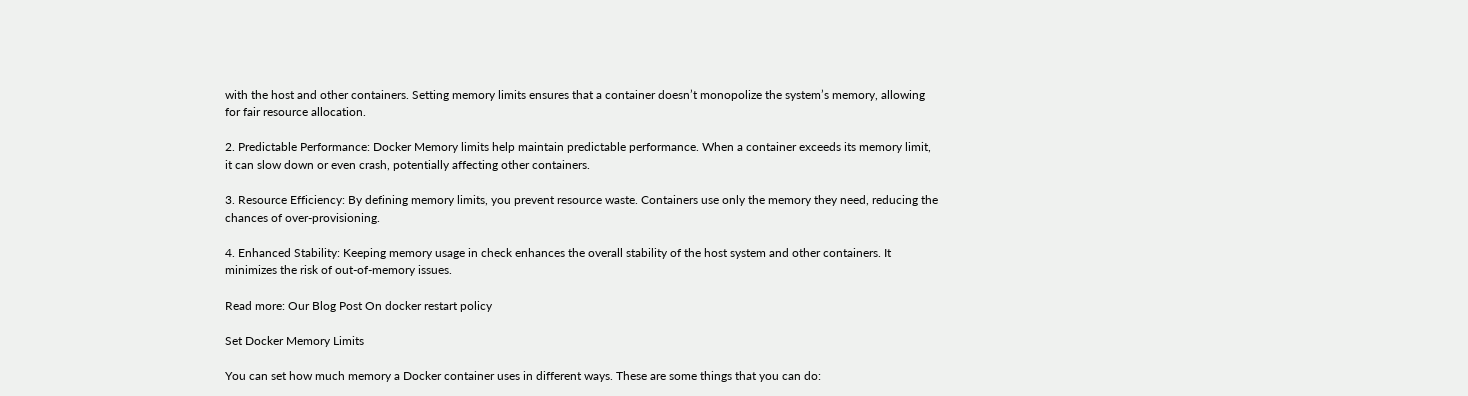with the host and other containers. Setting memory limits ensures that a container doesn’t monopolize the system’s memory, allowing for fair resource allocation.

2. Predictable Performance: Docker Memory limits help maintain predictable performance. When a container exceeds its memory limit, it can slow down or even crash, potentially affecting other containers.

3. Resource Efficiency: By defining memory limits, you prevent resource waste. Containers use only the memory they need, reducing the chances of over-provisioning.

4. Enhanced Stability: Keeping memory usage in check enhances the overall stability of the host system and other containers. It minimizes the risk of out-of-memory issues.

Read more: Our Blog Post On docker restart policy

Set Docker Memory Limits

You can set how much memory a Docker container uses in different ways. These are some things that you can do: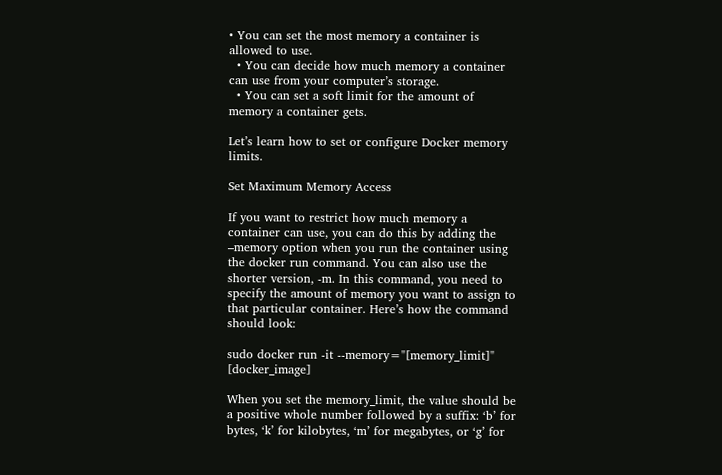• You can set the most memory a container is allowed to use.
  • You can decide how much memory a container can use from your computer’s storage.
  • You can set a soft limit for the amount of memory a container gets.

Let’s learn how to set or configure Docker memory limits.

Set Maximum Memory Access

If you want to restrict how much memory a container can use, you can do this by adding the –memory option when you run the container using the docker run command. You can also use the shorter version, -m. In this command, you need to specify the amount of memory you want to assign to that particular container. Here’s how the command should look:

sudo docker run -it --memory="[memory_limit]" [docker_image]

When you set the memory_limit, the value should be a positive whole number followed by a suffix: ‘b’ for bytes, ‘k’ for kilobytes, ‘m’ for megabytes, or ‘g’ for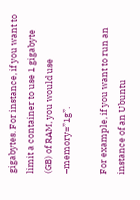gigabytes. For instance, if you want to limit a container to use 1 gigabyte (GB) of RAM, you would use –memory=”1g”.

For example, if you want to run an instance of an Ubuntu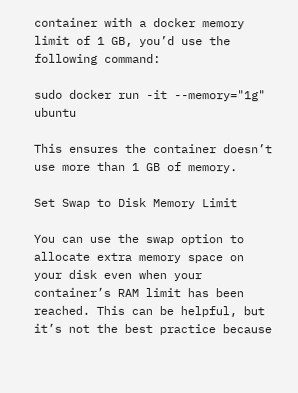container with a docker memory limit of 1 GB, you’d use the following command:

sudo docker run -it --memory="1g" ubuntu

This ensures the container doesn’t use more than 1 GB of memory.

Set Swap to Disk Memory Limit

You can use the swap option to allocate extra memory space on your disk even when your container’s RAM limit has been reached. This can be helpful, but it’s not the best practice because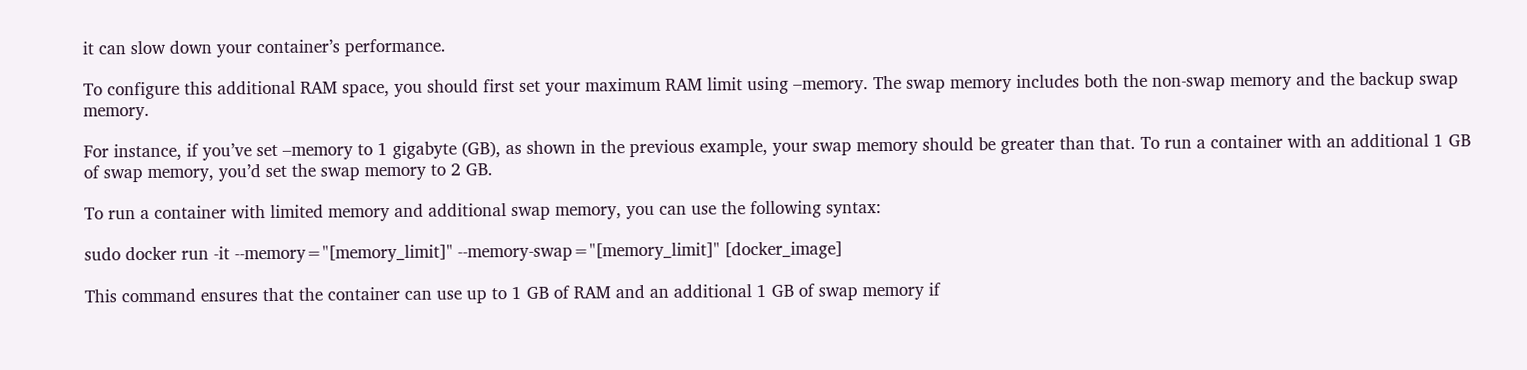it can slow down your container’s performance.

To configure this additional RAM space, you should first set your maximum RAM limit using –memory. The swap memory includes both the non-swap memory and the backup swap memory.

For instance, if you’ve set –memory to 1 gigabyte (GB), as shown in the previous example, your swap memory should be greater than that. To run a container with an additional 1 GB of swap memory, you’d set the swap memory to 2 GB.

To run a container with limited memory and additional swap memory, you can use the following syntax:

sudo docker run -it --memory="[memory_limit]" --memory-swap="[memory_limit]" [docker_image]

This command ensures that the container can use up to 1 GB of RAM and an additional 1 GB of swap memory if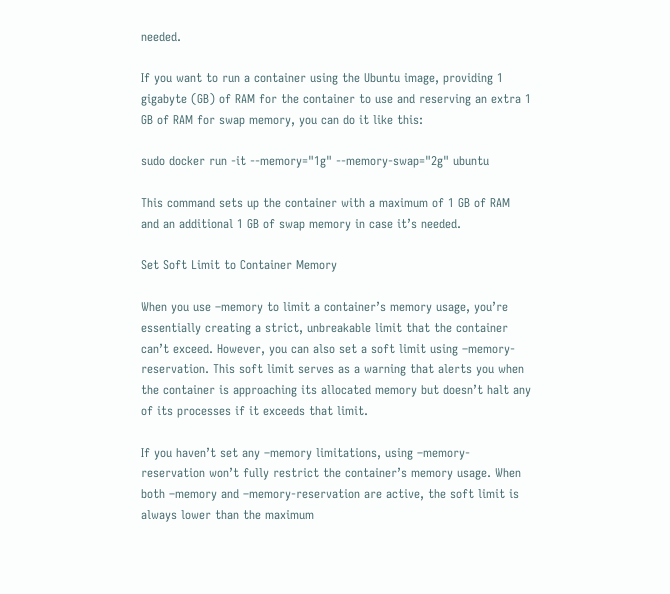needed.

If you want to run a container using the Ubuntu image, providing 1 gigabyte (GB) of RAM for the container to use and reserving an extra 1 GB of RAM for swap memory, you can do it like this:

sudo docker run -it --memory="1g" --memory-swap="2g" ubuntu

This command sets up the container with a maximum of 1 GB of RAM and an additional 1 GB of swap memory in case it’s needed.

Set Soft Limit to Container Memory

When you use –memory to limit a container’s memory usage, you’re essentially creating a strict, unbreakable limit that the container can’t exceed. However, you can also set a soft limit using –memory-reservation. This soft limit serves as a warning that alerts you when the container is approaching its allocated memory but doesn’t halt any of its processes if it exceeds that limit.

If you haven’t set any –memory limitations, using –memory-reservation won’t fully restrict the container’s memory usage. When both –memory and –memory-reservation are active, the soft limit is always lower than the maximum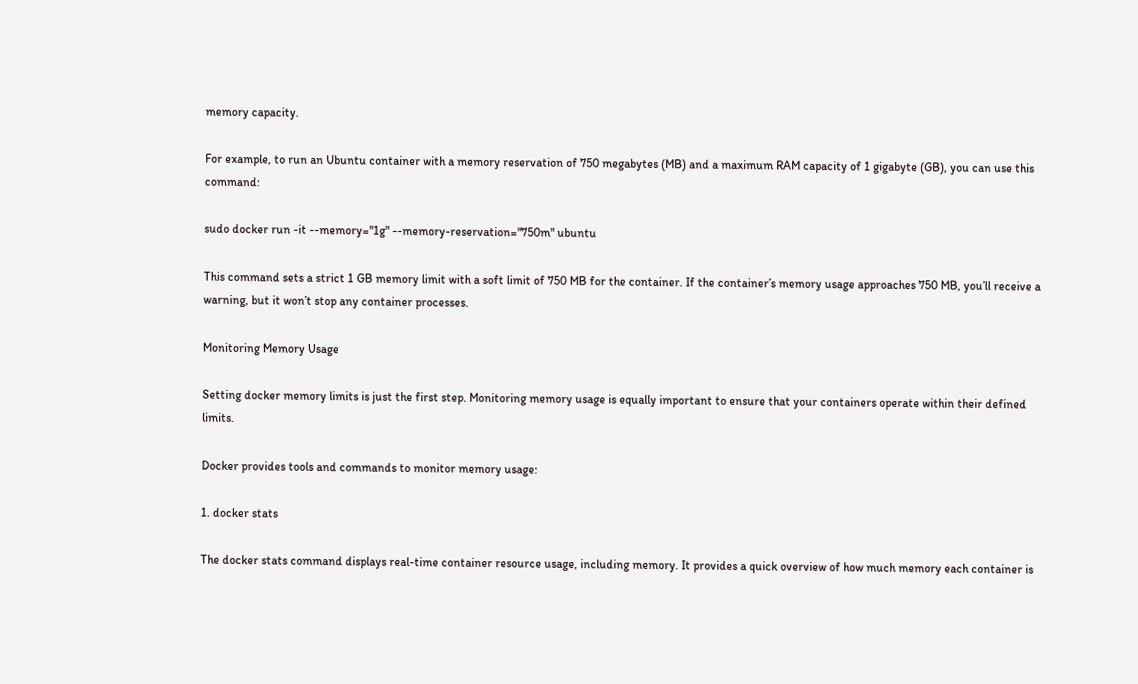memory capacity.

For example, to run an Ubuntu container with a memory reservation of 750 megabytes (MB) and a maximum RAM capacity of 1 gigabyte (GB), you can use this command:

sudo docker run -it --memory="1g" --memory-reservation="750m" ubuntu

This command sets a strict 1 GB memory limit with a soft limit of 750 MB for the container. If the container’s memory usage approaches 750 MB, you’ll receive a warning, but it won’t stop any container processes.

Monitoring Memory Usage

Setting docker memory limits is just the first step. Monitoring memory usage is equally important to ensure that your containers operate within their defined limits.

Docker provides tools and commands to monitor memory usage:

1. docker stats

The docker stats command displays real-time container resource usage, including memory. It provides a quick overview of how much memory each container is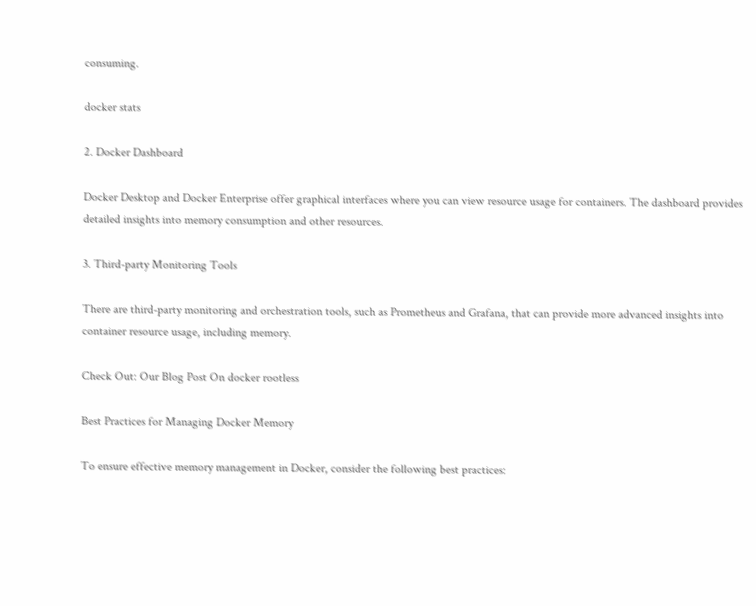consuming.

docker stats

2. Docker Dashboard

Docker Desktop and Docker Enterprise offer graphical interfaces where you can view resource usage for containers. The dashboard provides detailed insights into memory consumption and other resources.

3. Third-party Monitoring Tools

There are third-party monitoring and orchestration tools, such as Prometheus and Grafana, that can provide more advanced insights into container resource usage, including memory.

Check Out: Our Blog Post On docker rootless

Best Practices for Managing Docker Memory

To ensure effective memory management in Docker, consider the following best practices: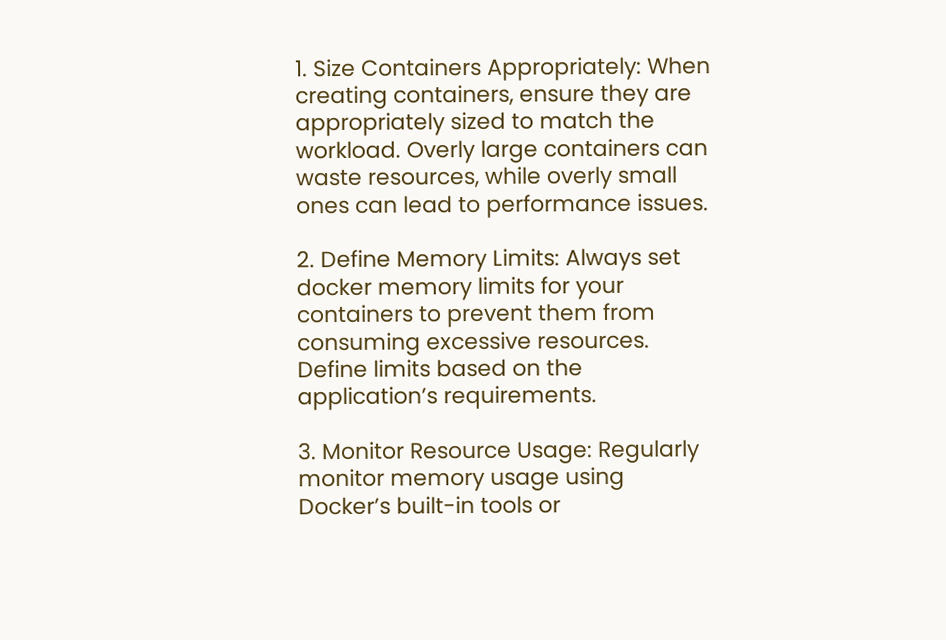1. Size Containers Appropriately: When creating containers, ensure they are appropriately sized to match the workload. Overly large containers can waste resources, while overly small ones can lead to performance issues.

2. Define Memory Limits: Always set docker memory limits for your containers to prevent them from consuming excessive resources. Define limits based on the application’s requirements.

3. Monitor Resource Usage: Regularly monitor memory usage using Docker’s built-in tools or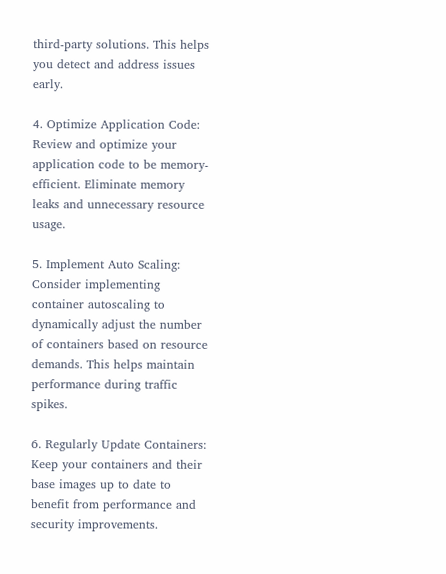third-party solutions. This helps you detect and address issues early.

4. Optimize Application Code: Review and optimize your application code to be memory-efficient. Eliminate memory leaks and unnecessary resource usage.

5. Implement Auto Scaling: Consider implementing container autoscaling to dynamically adjust the number of containers based on resource demands. This helps maintain performance during traffic spikes.

6. Regularly Update Containers: Keep your containers and their base images up to date to benefit from performance and security improvements.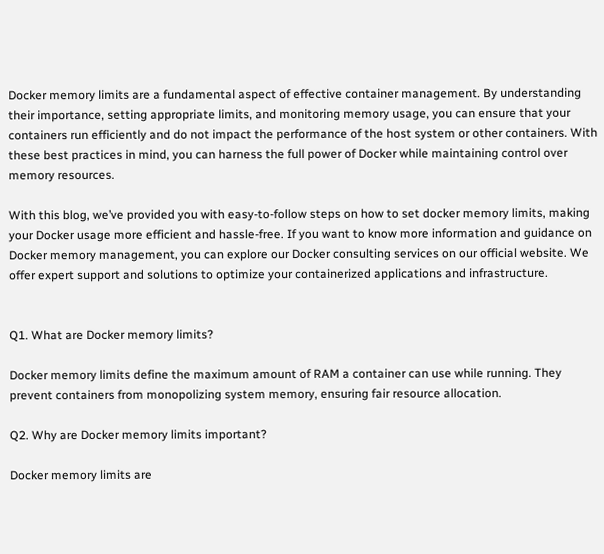Docker memory limits are a fundamental aspect of effective container management. By understanding their importance, setting appropriate limits, and monitoring memory usage, you can ensure that your containers run efficiently and do not impact the performance of the host system or other containers. With these best practices in mind, you can harness the full power of Docker while maintaining control over memory resources.

With this blog, we’ve provided you with easy-to-follow steps on how to set docker memory limits, making your Docker usage more efficient and hassle-free. If you want to know more information and guidance on Docker memory management, you can explore our Docker consulting services on our official website. We offer expert support and solutions to optimize your containerized applications and infrastructure.


Q1. What are Docker memory limits?

Docker memory limits define the maximum amount of RAM a container can use while running. They prevent containers from monopolizing system memory, ensuring fair resource allocation.

Q2. Why are Docker memory limits important?

Docker memory limits are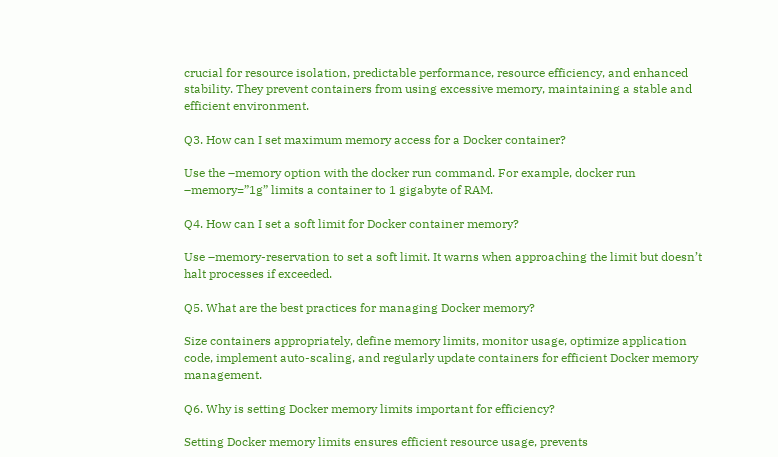crucial for resource isolation, predictable performance, resource efficiency, and enhanced stability. They prevent containers from using excessive memory, maintaining a stable and efficient environment.

Q3. How can I set maximum memory access for a Docker container?

Use the –memory option with the docker run command. For example, docker run –memory=”1g” limits a container to 1 gigabyte of RAM.

Q4. How can I set a soft limit for Docker container memory?

Use –memory-reservation to set a soft limit. It warns when approaching the limit but doesn’t halt processes if exceeded.

Q5. What are the best practices for managing Docker memory?

Size containers appropriately, define memory limits, monitor usage, optimize application code, implement auto-scaling, and regularly update containers for efficient Docker memory management.

Q6. Why is setting Docker memory limits important for efficiency?

Setting Docker memory limits ensures efficient resource usage, prevents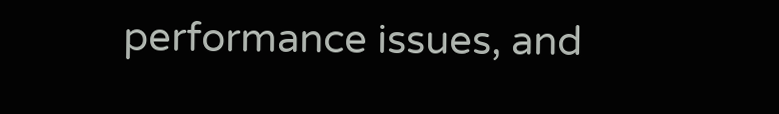performance issues, and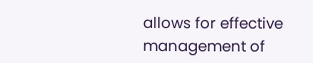allows for effective management of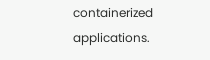containerized applications.